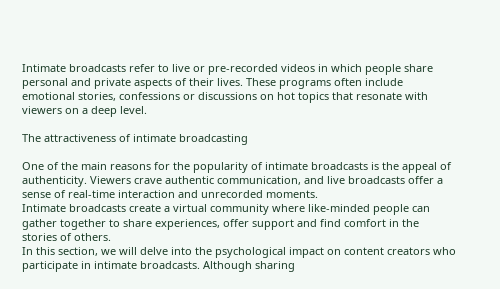Intimate broadcasts refer to live or pre-recorded videos in which people share personal and private aspects of their lives. These programs often include emotional stories, confessions or discussions on hot topics that resonate with viewers on a deep level.

The attractiveness of intimate broadcasting

One of the main reasons for the popularity of intimate broadcasts is the appeal of authenticity. Viewers crave authentic communication, and live broadcasts offer a sense of real-time interaction and unrecorded moments.
Intimate broadcasts create a virtual community where like-minded people can gather together to share experiences, offer support and find comfort in the stories of others.
In this section, we will delve into the psychological impact on content creators who participate in intimate broadcasts. Although sharing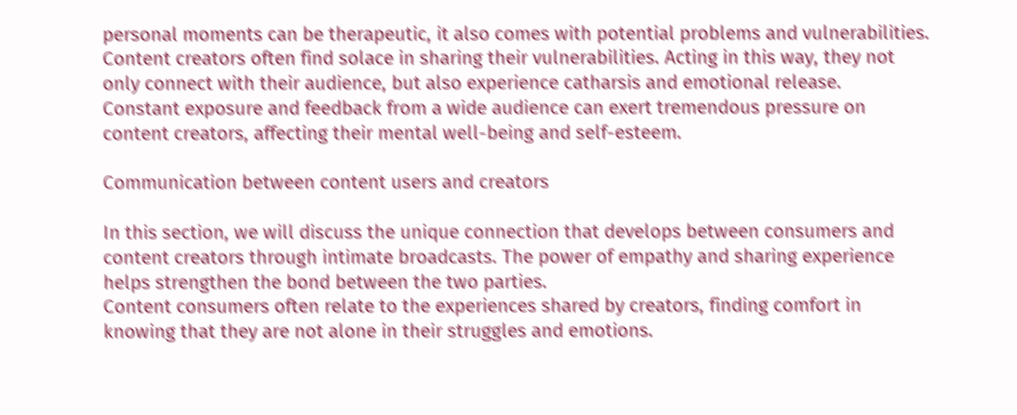personal moments can be therapeutic, it also comes with potential problems and vulnerabilities.
Content creators often find solace in sharing their vulnerabilities. Acting in this way, they not only connect with their audience, but also experience catharsis and emotional release.
Constant exposure and feedback from a wide audience can exert tremendous pressure on content creators, affecting their mental well-being and self-esteem.

Communication between content users and creators

In this section, we will discuss the unique connection that develops between consumers and content creators through intimate broadcasts. The power of empathy and sharing experience helps strengthen the bond between the two parties.
Content consumers often relate to the experiences shared by creators, finding comfort in knowing that they are not alone in their struggles and emotions.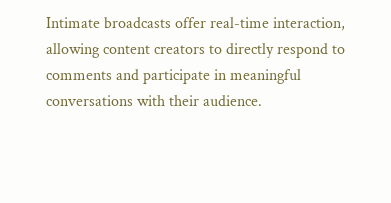Intimate broadcasts offer real-time interaction, allowing content creators to directly respond to comments and participate in meaningful conversations with their audience.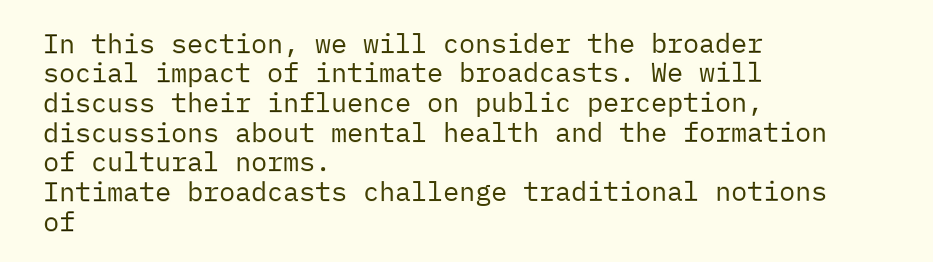In this section, we will consider the broader social impact of intimate broadcasts. We will discuss their influence on public perception, discussions about mental health and the formation of cultural norms.
Intimate broadcasts challenge traditional notions of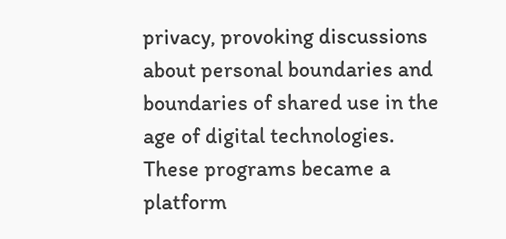privacy, provoking discussions about personal boundaries and boundaries of shared use in the age of digital technologies.
These programs became a platform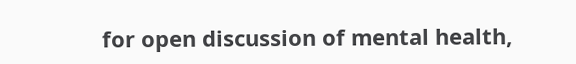for open discussion of mental health,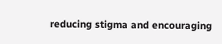reducing stigma and encouraging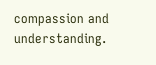compassion and understanding.